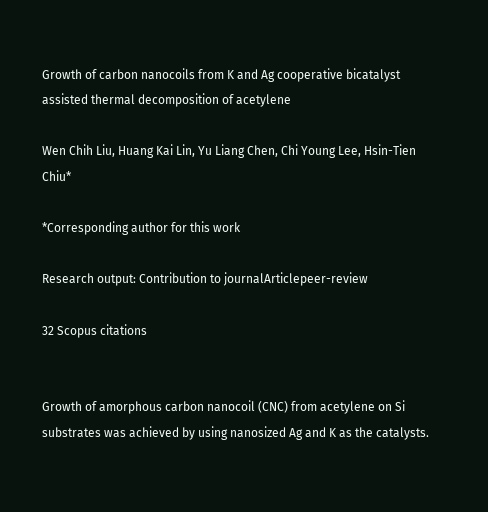Growth of carbon nanocoils from K and Ag cooperative bicatalyst assisted thermal decomposition of acetylene

Wen Chih Liu, Huang Kai Lin, Yu Liang Chen, Chi Young Lee, Hsin-Tien Chiu*

*Corresponding author for this work

Research output: Contribution to journalArticlepeer-review

32 Scopus citations


Growth of amorphous carbon nanocoil (CNC) from acetylene on Si substrates was achieved by using nanosized Ag and K as the catalysts.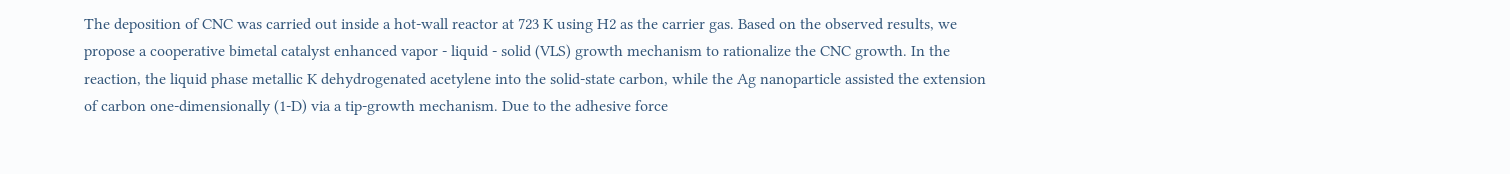The deposition of CNC was carried out inside a hot-wall reactor at 723 K using H2 as the carrier gas. Based on the observed results, we propose a cooperative bimetal catalyst enhanced vapor - liquid - solid (VLS) growth mechanism to rationalize the CNC growth. In the reaction, the liquid phase metallic K dehydrogenated acetylene into the solid-state carbon, while the Ag nanoparticle assisted the extension of carbon one-dimensionally (1-D) via a tip-growth mechanism. Due to the adhesive force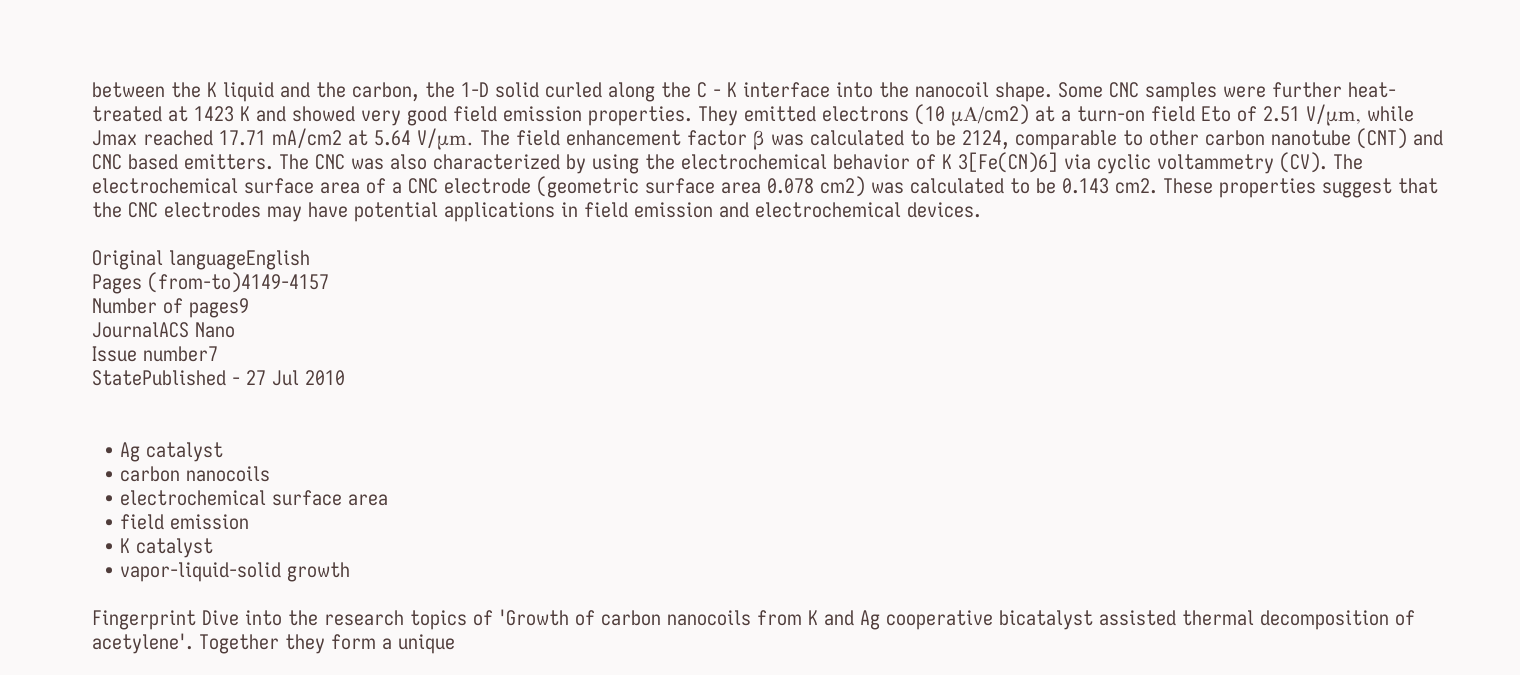between the K liquid and the carbon, the 1-D solid curled along the C - K interface into the nanocoil shape. Some CNC samples were further heat-treated at 1423 K and showed very good field emission properties. They emitted electrons (10 μA/cm2) at a turn-on field Eto of 2.51 V/μm, while Jmax reached 17.71 mA/cm2 at 5.64 V/μm. The field enhancement factor β was calculated to be 2124, comparable to other carbon nanotube (CNT) and CNC based emitters. The CNC was also characterized by using the electrochemical behavior of K 3[Fe(CN)6] via cyclic voltammetry (CV). The electrochemical surface area of a CNC electrode (geometric surface area 0.078 cm2) was calculated to be 0.143 cm2. These properties suggest that the CNC electrodes may have potential applications in field emission and electrochemical devices.

Original languageEnglish
Pages (from-to)4149-4157
Number of pages9
JournalACS Nano
Issue number7
StatePublished - 27 Jul 2010


  • Ag catalyst
  • carbon nanocoils
  • electrochemical surface area
  • field emission
  • K catalyst
  • vapor-liquid-solid growth

Fingerprint Dive into the research topics of 'Growth of carbon nanocoils from K and Ag cooperative bicatalyst assisted thermal decomposition of acetylene'. Together they form a unique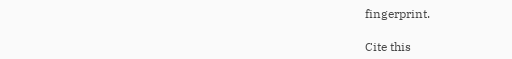fingerprint.

Cite this